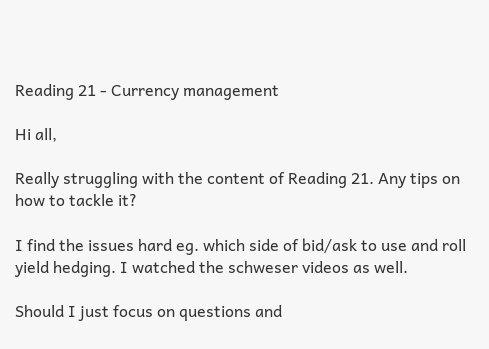Reading 21 - Currency management

Hi all,

Really struggling with the content of Reading 21. Any tips on how to tackle it?

I find the issues hard eg. which side of bid/ask to use and roll yield hedging. I watched the schweser videos as well.

Should I just focus on questions and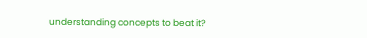understanding concepts to beat it?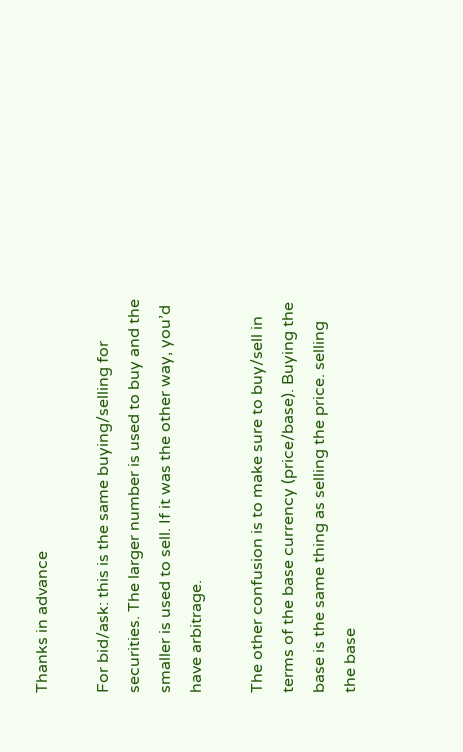Thanks in advance

For bid/ask: this is the same buying/selling for securities. The larger number is used to buy and the smaller is used to sell. If it was the other way, you’d have arbitrage.

The other confusion is to make sure to buy/sell in terms of the base currency (price/base). Buying the base is the same thing as selling the price. selling the base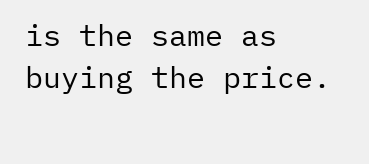is the same as buying the price.